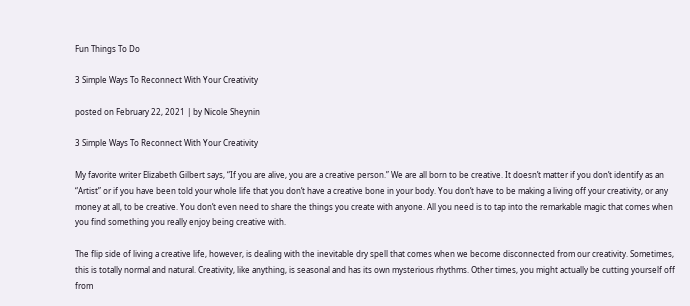Fun Things To Do

3 Simple Ways To Reconnect With Your Creativity

posted on February 22, 2021 | by Nicole Sheynin

3 Simple Ways To Reconnect With Your Creativity

My favorite writer Elizabeth Gilbert says, “If you are alive, you are a creative person.” We are all born to be creative. It doesn’t matter if you don’t identify as an “Artist” or if you have been told your whole life that you don’t have a creative bone in your body. You don’t have to be making a living off your creativity, or any money at all, to be creative. You don’t even need to share the things you create with anyone. All you need is to tap into the remarkable magic that comes when you find something you really enjoy being creative with.

The flip side of living a creative life, however, is dealing with the inevitable dry spell that comes when we become disconnected from our creativity. Sometimes, this is totally normal and natural. Creativity, like anything, is seasonal and has its own mysterious rhythms. Other times, you might actually be cutting yourself off from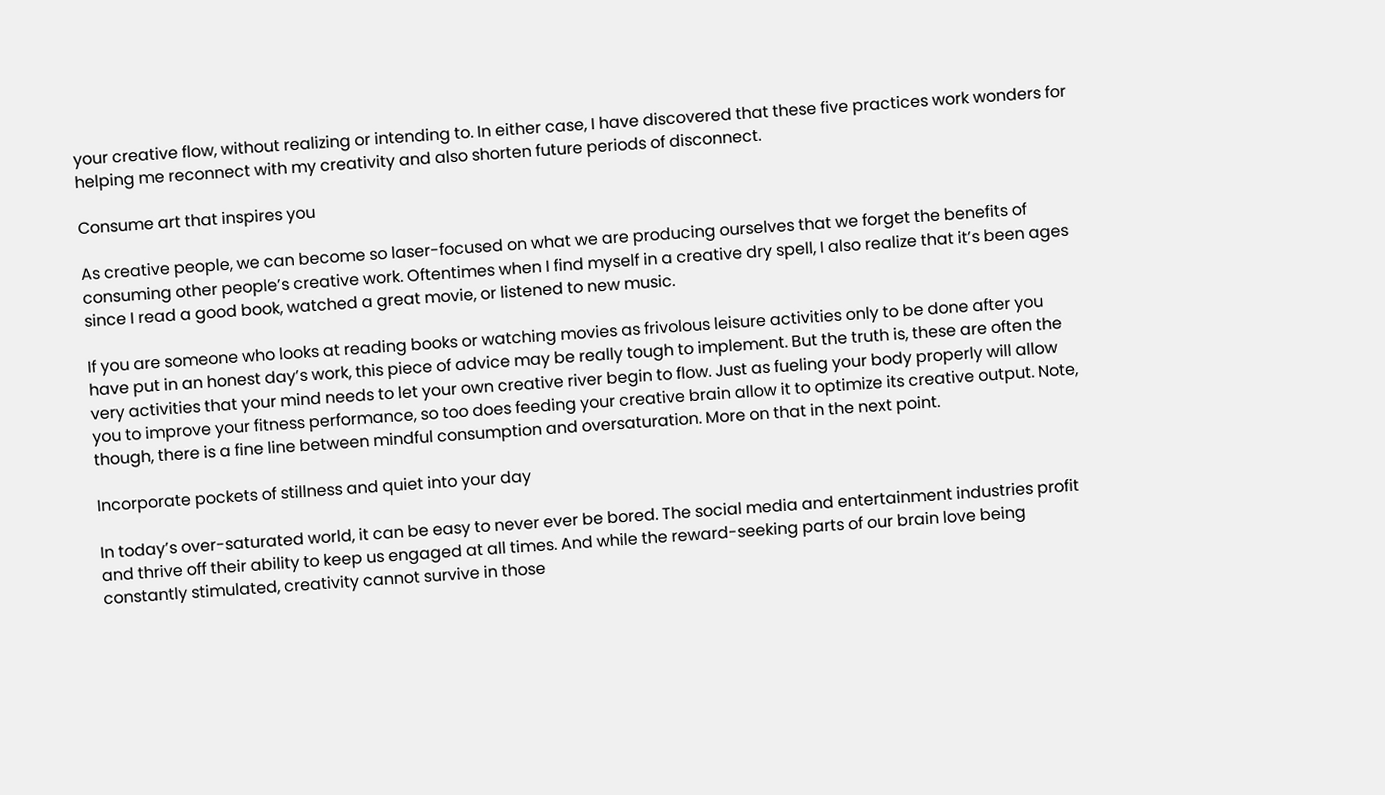your creative flow, without realizing or intending to. In either case, I have discovered that these five practices work wonders for helping me reconnect with my creativity and also shorten future periods of disconnect.

Consume art that inspires you

As creative people, we can become so laser-focused on what we are producing ourselves that we forget the benefits of consuming other people’s creative work. Oftentimes when I find myself in a creative dry spell, I also realize that it’s been ages since I read a good book, watched a great movie, or listened to new music.

If you are someone who looks at reading books or watching movies as frivolous leisure activities only to be done after you have put in an honest day’s work, this piece of advice may be really tough to implement. But the truth is, these are often the very activities that your mind needs to let your own creative river begin to flow. Just as fueling your body properly will allow you to improve your fitness performance, so too does feeding your creative brain allow it to optimize its creative output. Note, though, there is a fine line between mindful consumption and oversaturation. More on that in the next point.

Incorporate pockets of stillness and quiet into your day

In today’s over-saturated world, it can be easy to never ever be bored. The social media and entertainment industries profit and thrive off their ability to keep us engaged at all times. And while the reward-seeking parts of our brain love being constantly stimulated, creativity cannot survive in those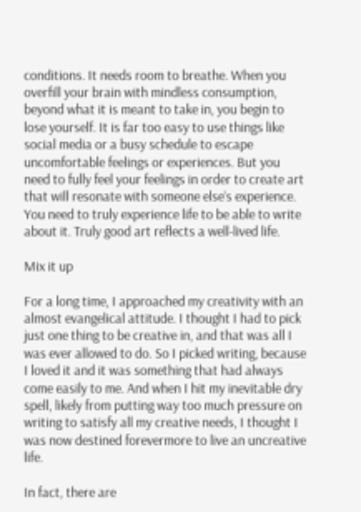conditions. It needs room to breathe. When you overfill your brain with mindless consumption, beyond what it is meant to take in, you begin to lose yourself. It is far too easy to use things like social media or a busy schedule to escape uncomfortable feelings or experiences. But you need to fully feel your feelings in order to create art that will resonate with someone else’s experience. You need to truly experience life to be able to write about it. Truly good art reflects a well-lived life.

Mix it up

For a long time, I approached my creativity with an almost evangelical attitude. I thought I had to pick just one thing to be creative in, and that was all I was ever allowed to do. So I picked writing, because I loved it and it was something that had always come easily to me. And when I hit my inevitable dry spell, likely from putting way too much pressure on writing to satisfy all my creative needs, I thought I was now destined forevermore to live an uncreative life.

In fact, there are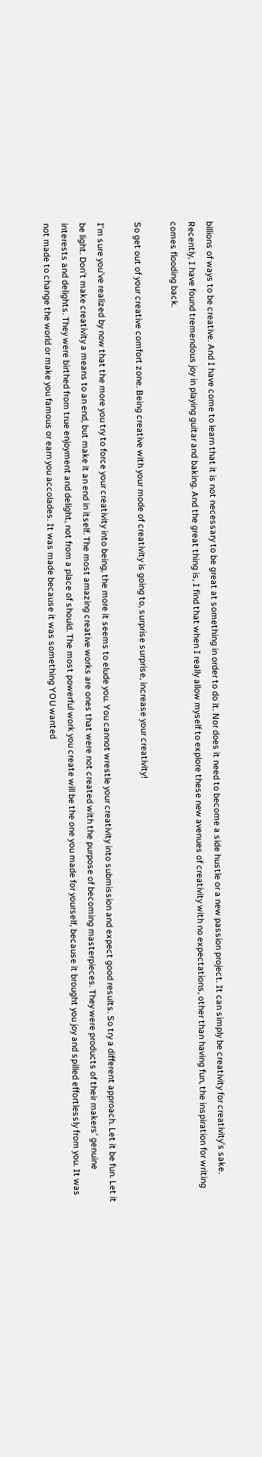billions of ways to be creative. And I have come to learn that it is not necessary to be great at something in order to do it. Nor does it need to become a side hustle or a new passion project. It can simply be creativity for creativity’s sake. Recently, I have found tremendous joy in playing guitar and baking. And the great thing is, I find that when I really allow myself to explore these new avenues of creativity with no expectations, other than having fun, the inspiration for writing comes flooding back.

So get out of your creative comfort zone. Being creative with your mode of creativity is going to, surprise surprise, increase your creativity!

I’m sure you’ve realized by now that the more you try to force your creativity into being, the more it seems to elude you. You cannot wrestle your creativity into submission and expect good results. So try a different approach. Let it be fun. Let it be light. Don’t make creativity a means to an end, but make it an end in itself. The most amazing creative works are ones that were not created with the purpose of becoming masterpieces. They were products of their makers’ genuine interests and delights. They were birthed from true enjoyment and delight, not from a place of should. The most powerful work you create will be the one you made for yourself, because it brought you joy and spilled effortlessly from you. It was not made to change the world or make you famous or earn you accolades. It was made because it was something YOU wanted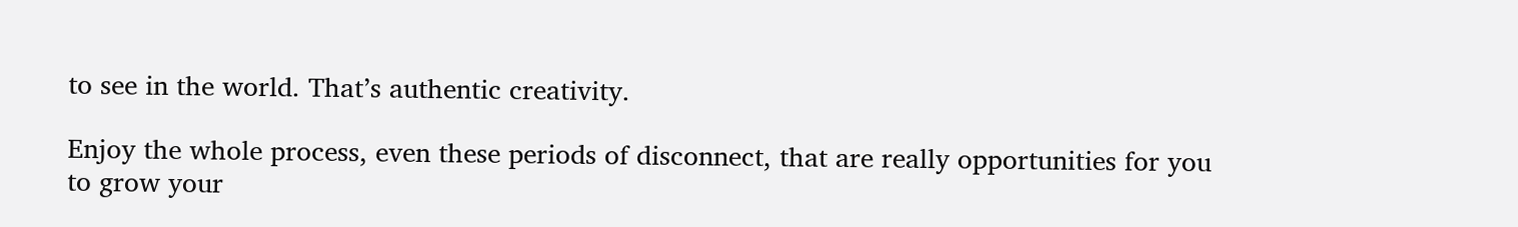to see in the world. That’s authentic creativity.

Enjoy the whole process, even these periods of disconnect, that are really opportunities for you to grow your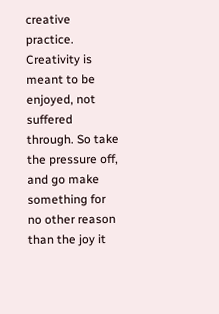creative practice. Creativity is meant to be enjoyed, not suffered through. So take the pressure off, and go make something for no other reason than the joy it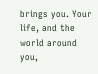brings you. Your life, and the world around you,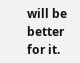will be better for it.